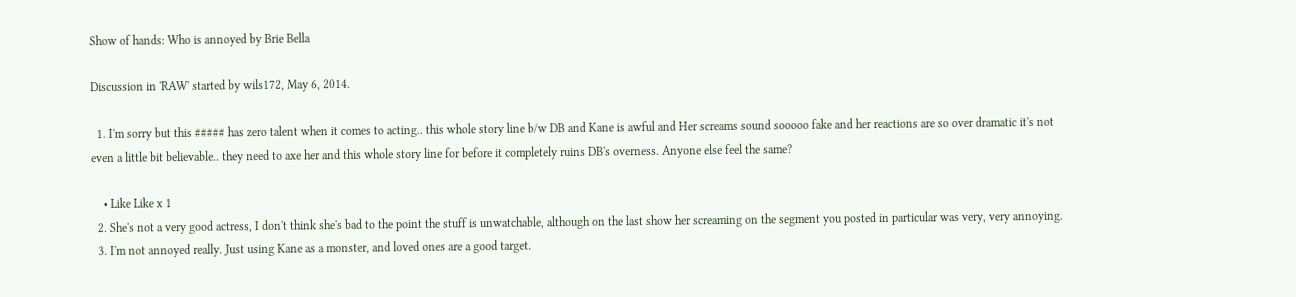Show of hands: Who is annoyed by Brie Bella

Discussion in 'RAW' started by wils172, May 6, 2014.

  1. I'm sorry but this ##### has zero talent when it comes to acting.. this whole story line b/w DB and Kane is awful and Her screams sound sooooo fake and her reactions are so over dramatic it's not even a little bit believable.. they need to axe her and this whole story line for before it completely ruins DB's overness. Anyone else feel the same?

    • Like Like x 1
  2. She's not a very good actress, I don't think she's bad to the point the stuff is unwatchable, although on the last show her screaming on the segment you posted in particular was very, very annoying.
  3. I'm not annoyed really. Just using Kane as a monster, and loved ones are a good target.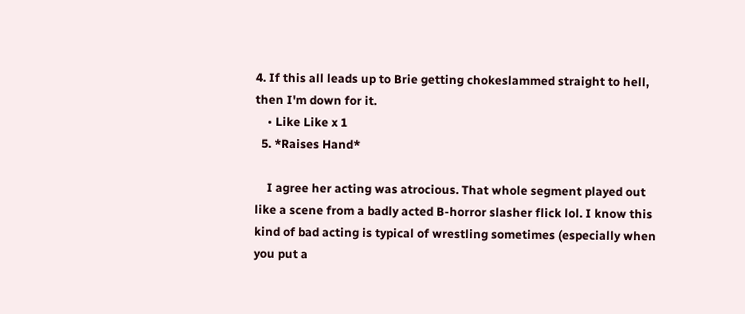4. If this all leads up to Brie getting chokeslammed straight to hell, then I'm down for it.
    • Like Like x 1
  5. *Raises Hand*

    I agree her acting was atrocious. That whole segment played out like a scene from a badly acted B-horror slasher flick lol. I know this kind of bad acting is typical of wrestling sometimes (especially when you put a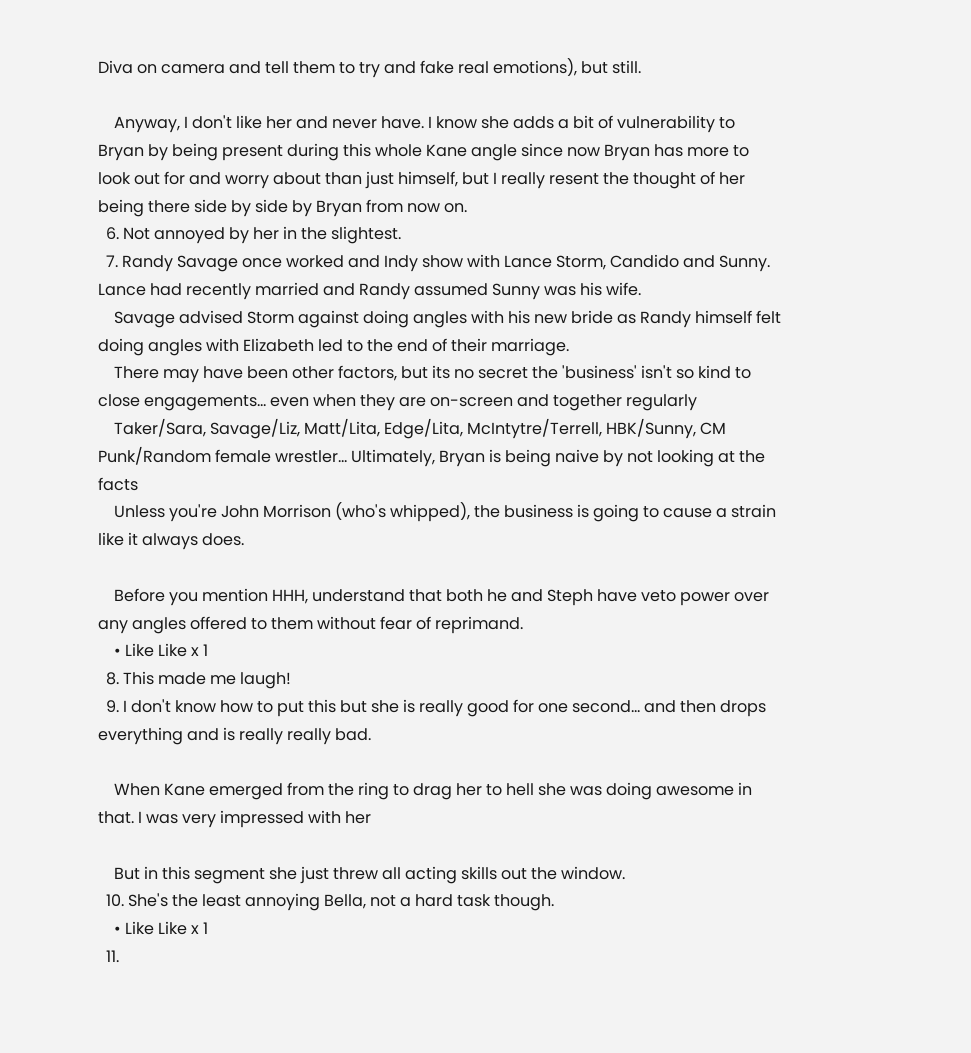Diva on camera and tell them to try and fake real emotions), but still.

    Anyway, I don't like her and never have. I know she adds a bit of vulnerability to Bryan by being present during this whole Kane angle since now Bryan has more to look out for and worry about than just himself, but I really resent the thought of her being there side by side by Bryan from now on.
  6. Not annoyed by her in the slightest.
  7. Randy Savage once worked and Indy show with Lance Storm, Candido and Sunny. Lance had recently married and Randy assumed Sunny was his wife.
    Savage advised Storm against doing angles with his new bride as Randy himself felt doing angles with Elizabeth led to the end of their marriage.
    There may have been other factors, but its no secret the 'business' isn't so kind to close engagements... even when they are on-screen and together regularly
    Taker/Sara, Savage/Liz, Matt/Lita, Edge/Lita, McIntytre/Terrell, HBK/Sunny, CM Punk/Random female wrestler... Ultimately, Bryan is being naive by not looking at the facts
    Unless you're John Morrison (who's whipped), the business is going to cause a strain like it always does.

    Before you mention HHH, understand that both he and Steph have veto power over any angles offered to them without fear of reprimand.
    • Like Like x 1
  8. This made me laugh!
  9. I don't know how to put this but she is really good for one second... and then drops everything and is really really bad.

    When Kane emerged from the ring to drag her to hell she was doing awesome in that. I was very impressed with her

    But in this segment she just threw all acting skills out the window.
  10. She's the least annoying Bella, not a hard task though.
    • Like Like x 1
  11.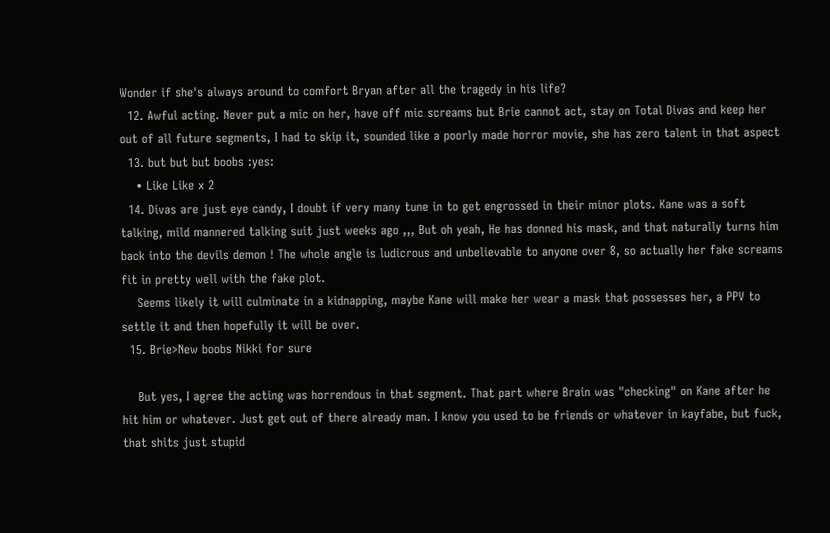Wonder if she's always around to comfort Bryan after all the tragedy in his life?
  12. Awful acting. Never put a mic on her, have off mic screams but Brie cannot act, stay on Total Divas and keep her out of all future segments, I had to skip it, sounded like a poorly made horror movie, she has zero talent in that aspect
  13. but but but boobs :yes:
    • Like Like x 2
  14. Divas are just eye candy, I doubt if very many tune in to get engrossed in their minor plots. Kane was a soft talking, mild mannered talking suit just weeks ago ,,, But oh yeah, He has donned his mask, and that naturally turns him back into the devils demon ! The whole angle is ludicrous and unbelievable to anyone over 8, so actually her fake screams fit in pretty well with the fake plot.
    Seems likely it will culminate in a kidnapping, maybe Kane will make her wear a mask that possesses her, a PPV to settle it and then hopefully it will be over.
  15. Brie>New boobs Nikki for sure

    But yes, I agree the acting was horrendous in that segment. That part where Brain was "checking" on Kane after he hit him or whatever. Just get out of there already man. I know you used to be friends or whatever in kayfabe, but fuck, that shits just stupid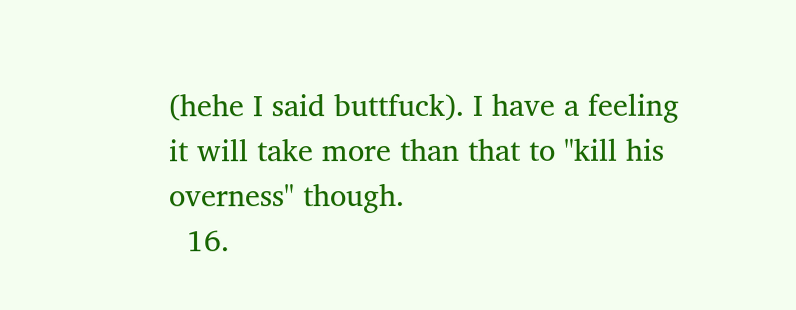(hehe I said buttfuck). I have a feeling it will take more than that to "kill his overness" though.
  16.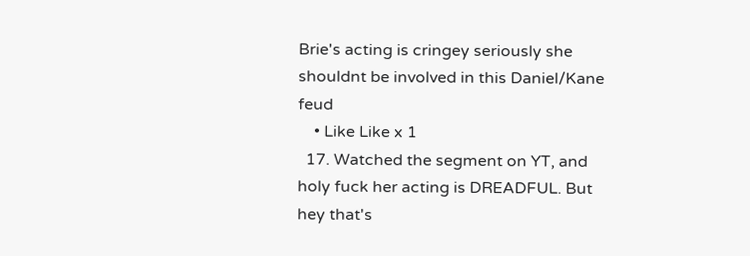Brie's acting is cringey seriously she shouldnt be involved in this Daniel/Kane feud
    • Like Like x 1
  17. Watched the segment on YT, and holy fuck her acting is DREADFUL. But hey that's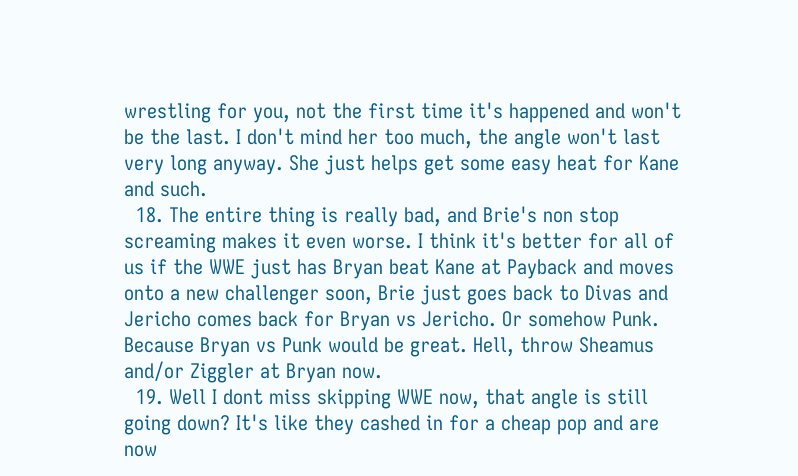wrestling for you, not the first time it's happened and won't be the last. I don't mind her too much, the angle won't last very long anyway. She just helps get some easy heat for Kane and such.
  18. The entire thing is really bad, and Brie's non stop screaming makes it even worse. I think it's better for all of us if the WWE just has Bryan beat Kane at Payback and moves onto a new challenger soon, Brie just goes back to Divas and Jericho comes back for Bryan vs Jericho. Or somehow Punk. Because Bryan vs Punk would be great. Hell, throw Sheamus and/or Ziggler at Bryan now.
  19. Well I dont miss skipping WWE now, that angle is still going down? It's like they cashed in for a cheap pop and are now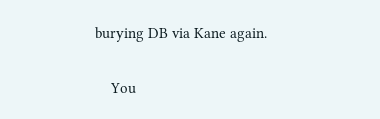burying DB via Kane again.

    You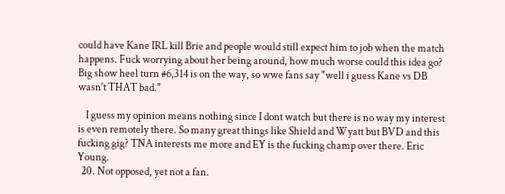could have Kane IRL kill Brie and people would still expect him to job when the match happens. Fuck worrying about her being around, how much worse could this idea go? Big show heel turn #6,314 is on the way, so wwe fans say "well i guess Kane vs DB wasn't THAT bad."

    I guess my opinion means nothing since I dont watch but there is no way my interest is even remotely there. So many great things like Shield and Wyatt but BVD and this fucking gig? TNA interests me more and EY is the fucking champ over there. Eric Young.
  20. Not opposed, yet not a fan.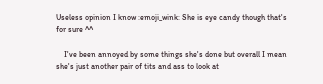Useless opinion I know :emoji_wink: She is eye candy though that's for sure ^^

    I've been annoyed by some things she's done but overall I mean she's just another pair of tits and ass to look at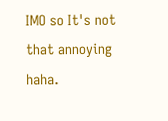IMO so It's not that annoying haha.